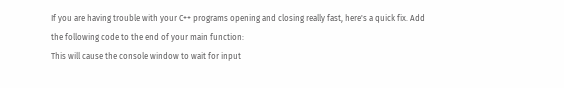If you are having trouble with your C++ programs opening and closing really fast, here's a quick fix. Add the following code to the end of your main function:
This will cause the console window to wait for input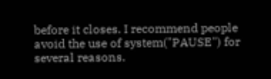before it closes. I recommend people avoid the use of system("PAUSE") for several reasons.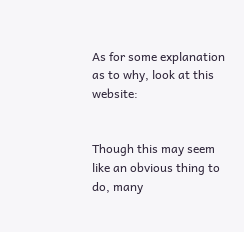As for some explanation as to why, look at this website:


Though this may seem like an obvious thing to do, many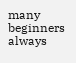many beginners always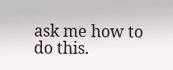ask me how to do this.